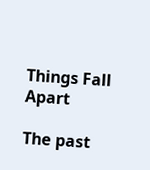Things Fall Apart

The past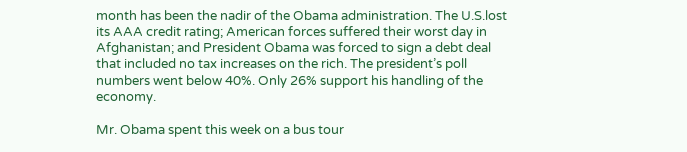month has been the nadir of the Obama administration. The U.S.lost its AAA credit rating; American forces suffered their worst day in Afghanistan; and President Obama was forced to sign a debt deal that included no tax increases on the rich. The president’s poll numbers went below 40%. Only 26% support his handling of the economy.

Mr. Obama spent this week on a bus tour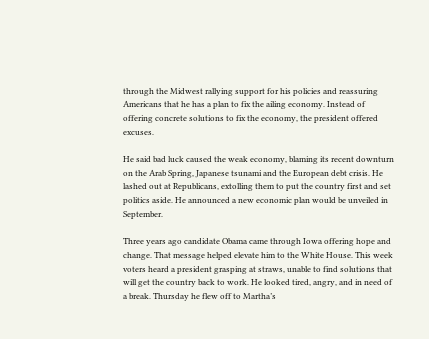through the Midwest rallying support for his policies and reassuring Americans that he has a plan to fix the ailing economy. Instead of offering concrete solutions to fix the economy, the president offered excuses.

He said bad luck caused the weak economy, blaming its recent downturn on the Arab Spring, Japanese tsunami and the European debt crisis. He lashed out at Republicans, extolling them to put the country first and set politics aside. He announced a new economic plan would be unveiled in September.

Three years ago candidate Obama came through Iowa offering hope and change. That message helped elevate him to the White House. This week voters heard a president grasping at straws, unable to find solutions that will get the country back to work. He looked tired, angry, and in need of a break. Thursday he flew off to Martha’s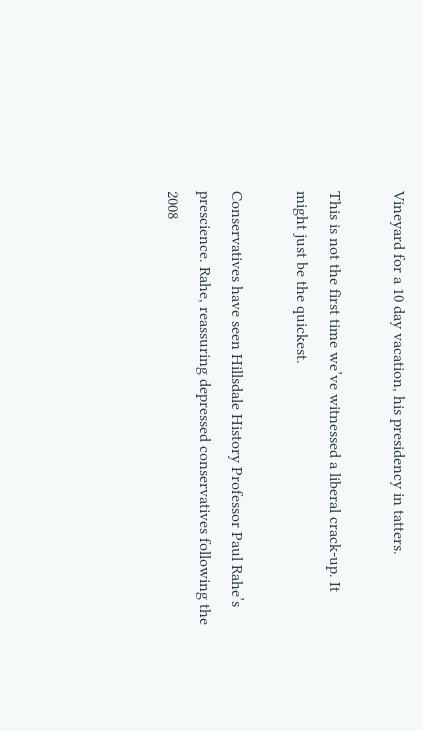Vineyard for a 10 day vacation, his presidency in tatters.

This is not the first time we’ve witnessed a liberal crack-up. It might just be the quickest.

Conservatives have seen Hillsdale History Professor Paul Rahe’s prescience. Rahe, reassuring depressed conservatives following the 2008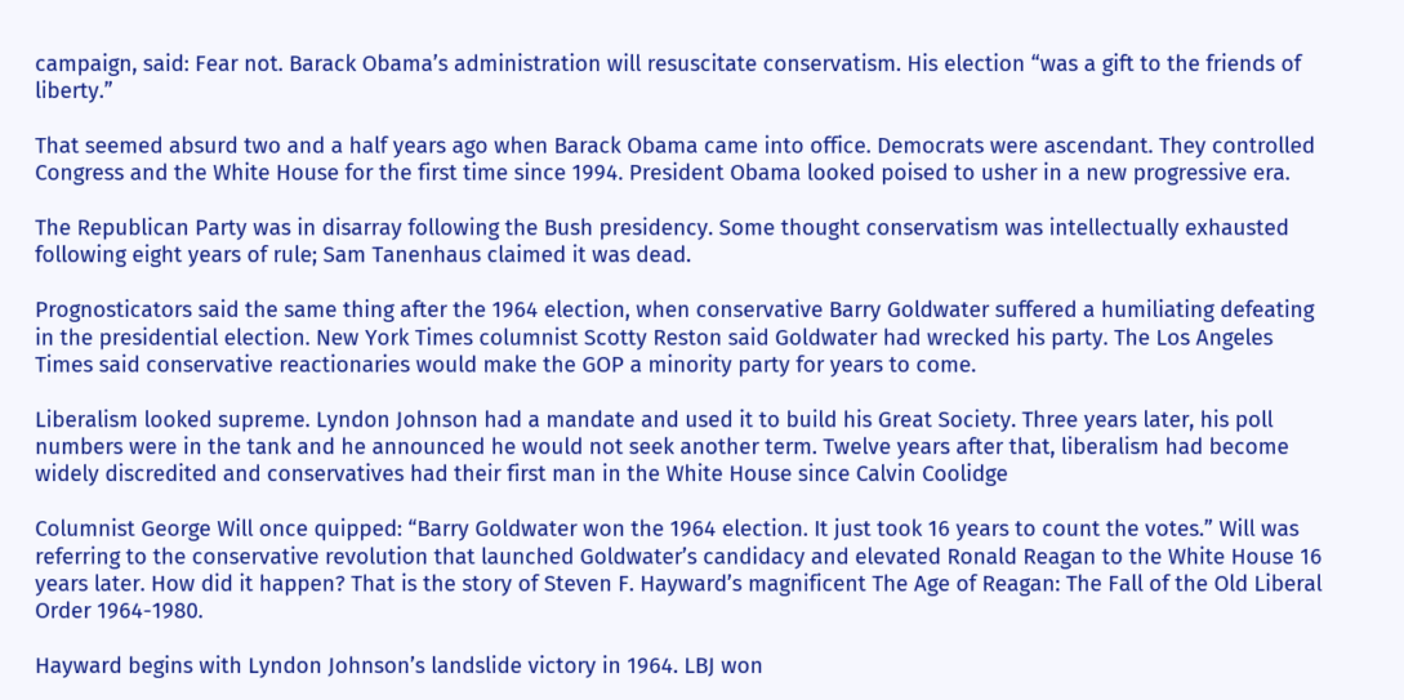campaign, said: Fear not. Barack Obama’s administration will resuscitate conservatism. His election “was a gift to the friends of liberty.”

That seemed absurd two and a half years ago when Barack Obama came into office. Democrats were ascendant. They controlled Congress and the White House for the first time since 1994. President Obama looked poised to usher in a new progressive era.

The Republican Party was in disarray following the Bush presidency. Some thought conservatism was intellectually exhausted following eight years of rule; Sam Tanenhaus claimed it was dead.

Prognosticators said the same thing after the 1964 election, when conservative Barry Goldwater suffered a humiliating defeating in the presidential election. New York Times columnist Scotty Reston said Goldwater had wrecked his party. The Los Angeles Times said conservative reactionaries would make the GOP a minority party for years to come.

Liberalism looked supreme. Lyndon Johnson had a mandate and used it to build his Great Society. Three years later, his poll numbers were in the tank and he announced he would not seek another term. Twelve years after that, liberalism had become widely discredited and conservatives had their first man in the White House since Calvin Coolidge

Columnist George Will once quipped: “Barry Goldwater won the 1964 election. It just took 16 years to count the votes.” Will was referring to the conservative revolution that launched Goldwater’s candidacy and elevated Ronald Reagan to the White House 16 years later. How did it happen? That is the story of Steven F. Hayward’s magnificent The Age of Reagan: The Fall of the Old Liberal Order 1964-1980.

Hayward begins with Lyndon Johnson’s landslide victory in 1964. LBJ won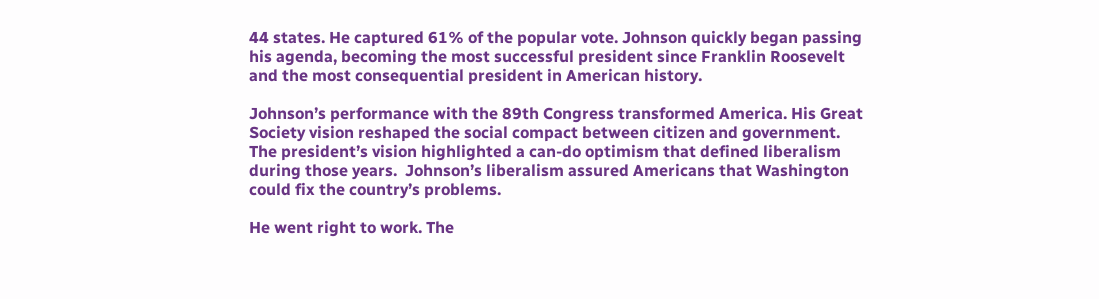44 states. He captured 61% of the popular vote. Johnson quickly began passing his agenda, becoming the most successful president since Franklin Roosevelt and the most consequential president in American history.

Johnson’s performance with the 89th Congress transformed America. His Great Society vision reshaped the social compact between citizen and government. The president’s vision highlighted a can-do optimism that defined liberalism during those years.  Johnson’s liberalism assured Americans that Washington could fix the country’s problems.

He went right to work. The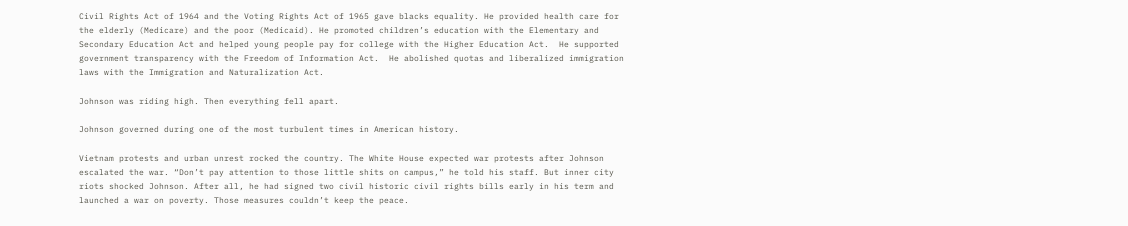Civil Rights Act of 1964 and the Voting Rights Act of 1965 gave blacks equality. He provided health care for the elderly (Medicare) and the poor (Medicaid). He promoted children’s education with the Elementary and Secondary Education Act and helped young people pay for college with the Higher Education Act.  He supported government transparency with the Freedom of Information Act.  He abolished quotas and liberalized immigration laws with the Immigration and Naturalization Act.

Johnson was riding high. Then everything fell apart.

Johnson governed during one of the most turbulent times in American history.

Vietnam protests and urban unrest rocked the country. The White House expected war protests after Johnson escalated the war. “Don’t pay attention to those little shits on campus,” he told his staff. But inner city riots shocked Johnson. After all, he had signed two civil historic civil rights bills early in his term and launched a war on poverty. Those measures couldn’t keep the peace.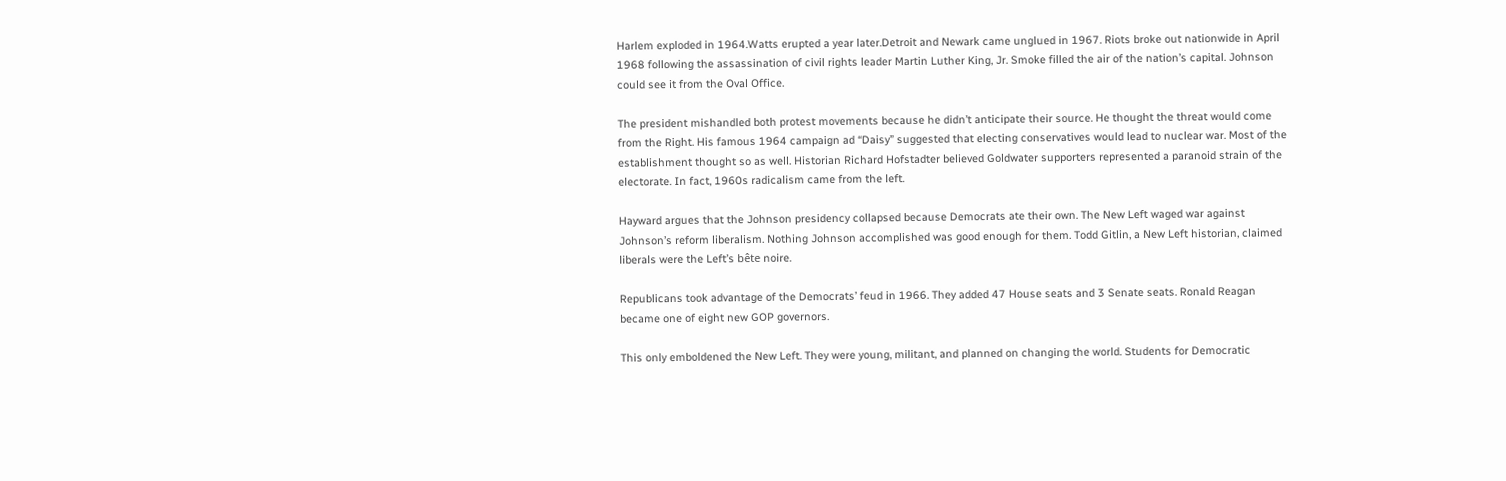Harlem exploded in 1964.Watts erupted a year later.Detroit and Newark came unglued in 1967. Riots broke out nationwide in April 1968 following the assassination of civil rights leader Martin Luther King, Jr. Smoke filled the air of the nation’s capital. Johnson could see it from the Oval Office.

The president mishandled both protest movements because he didn’t anticipate their source. He thought the threat would come from the Right. His famous 1964 campaign ad “Daisy” suggested that electing conservatives would lead to nuclear war. Most of the establishment thought so as well. Historian Richard Hofstadter believed Goldwater supporters represented a paranoid strain of the electorate. In fact, 1960s radicalism came from the left.

Hayward argues that the Johnson presidency collapsed because Democrats ate their own. The New Left waged war against Johnson’s reform liberalism. Nothing Johnson accomplished was good enough for them. Todd Gitlin, a New Left historian, claimed liberals were the Left’s bête noire.

Republicans took advantage of the Democrats’ feud in 1966. They added 47 House seats and 3 Senate seats. Ronald Reagan became one of eight new GOP governors.

This only emboldened the New Left. They were young, militant, and planned on changing the world. Students for Democratic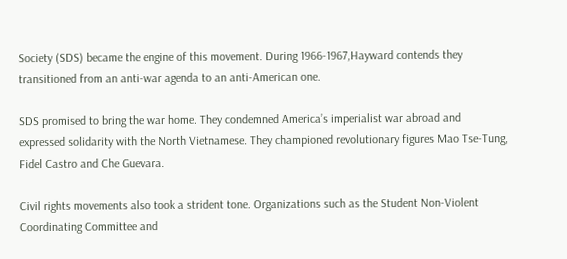Society (SDS) became the engine of this movement. During 1966-1967,Hayward contends they transitioned from an anti-war agenda to an anti-American one.

SDS promised to bring the war home. They condemned America’s imperialist war abroad and expressed solidarity with the North Vietnamese. They championed revolutionary figures Mao Tse-Tung, Fidel Castro and Che Guevara.

Civil rights movements also took a strident tone. Organizations such as the Student Non-Violent Coordinating Committee and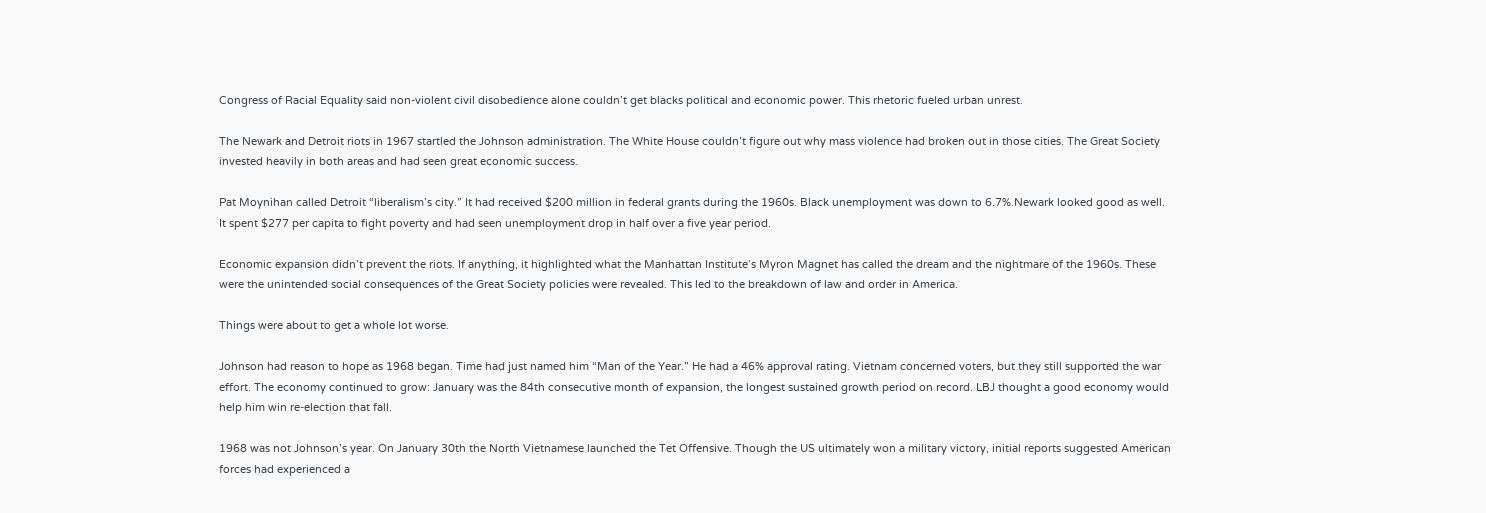Congress of Racial Equality said non-violent civil disobedience alone couldn’t get blacks political and economic power. This rhetoric fueled urban unrest.

The Newark and Detroit riots in 1967 startled the Johnson administration. The White House couldn’t figure out why mass violence had broken out in those cities. The Great Society invested heavily in both areas and had seen great economic success.

Pat Moynihan called Detroit “liberalism’s city.” It had received $200 million in federal grants during the 1960s. Black unemployment was down to 6.7%.Newark looked good as well. It spent $277 per capita to fight poverty and had seen unemployment drop in half over a five year period.

Economic expansion didn’t prevent the riots. If anything, it highlighted what the Manhattan Institute’s Myron Magnet has called the dream and the nightmare of the 1960s. These were the unintended social consequences of the Great Society policies were revealed. This led to the breakdown of law and order in America.

Things were about to get a whole lot worse.

Johnson had reason to hope as 1968 began. Time had just named him “Man of the Year.” He had a 46% approval rating. Vietnam concerned voters, but they still supported the war effort. The economy continued to grow: January was the 84th consecutive month of expansion, the longest sustained growth period on record. LBJ thought a good economy would help him win re-election that fall.

1968 was not Johnson’s year. On January 30th the North Vietnamese launched the Tet Offensive. Though the US ultimately won a military victory, initial reports suggested American forces had experienced a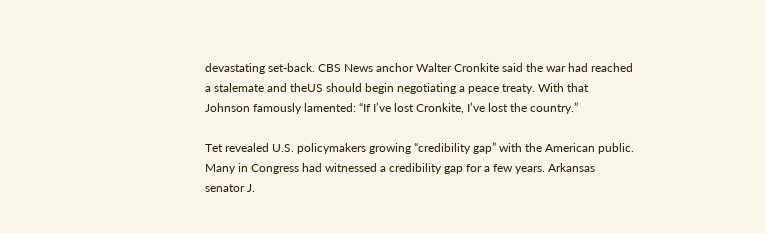devastating set-back. CBS News anchor Walter Cronkite said the war had reached a stalemate and theUS should begin negotiating a peace treaty. With that Johnson famously lamented: “If I’ve lost Cronkite, I’ve lost the country.”

Tet revealed U.S. policymakers growing “credibility gap” with the American public. Many in Congress had witnessed a credibility gap for a few years. Arkansas senator J.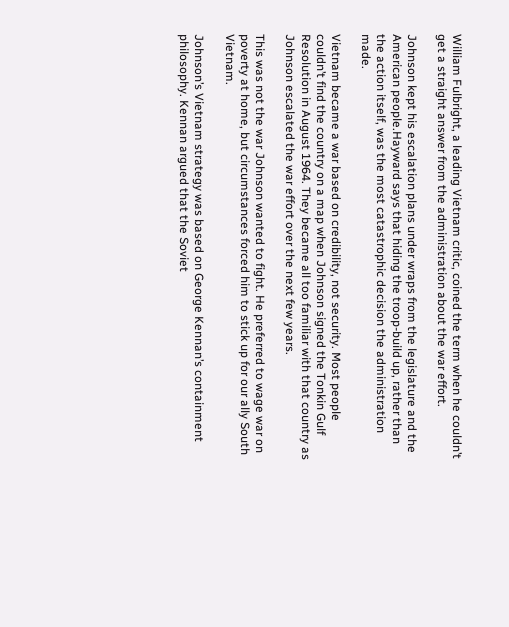William Fulbright, a leading Vietnam critic, coined the term when he couldn’t get a straight answer from the administration about the war effort.

Johnson kept his escalation plans under wraps from the legislature and the American people.Hayward says that hiding the troop-build up, rather than the action itself, was the most catastrophic decision the administration made.

Vietnam became a war based on credibility, not security. Most people couldn’t find the country on a map when Johnson signed the Tonkin Gulf Resolution in August 1964. They became all too familiar with that country as Johnson escalated the war effort over the next few years.

This was not the war Johnson wanted to fight. He preferred to wage war on poverty at home, but circumstances forced him to stick up for our ally South Vietnam.

Johnson’s Vietnam strategy was based on George Kennan’s containment philosophy. Kennan argued that the Soviet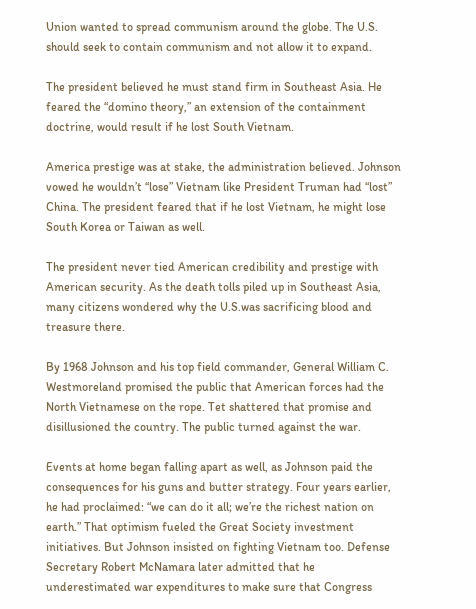Union wanted to spread communism around the globe. The U.S. should seek to contain communism and not allow it to expand.

The president believed he must stand firm in Southeast Asia. He feared the “domino theory,” an extension of the containment doctrine, would result if he lost South Vietnam.

America prestige was at stake, the administration believed. Johnson vowed he wouldn’t “lose” Vietnam like President Truman had “lost” China. The president feared that if he lost Vietnam, he might lose South Korea or Taiwan as well.

The president never tied American credibility and prestige with American security. As the death tolls piled up in Southeast Asia, many citizens wondered why the U.S.was sacrificing blood and treasure there.

By 1968 Johnson and his top field commander, General William C. Westmoreland promised the public that American forces had the North Vietnamese on the rope. Tet shattered that promise and disillusioned the country. The public turned against the war.

Events at home began falling apart as well, as Johnson paid the consequences for his guns and butter strategy. Four years earlier, he had proclaimed: “we can do it all; we’re the richest nation on earth.” That optimism fueled the Great Society investment initiatives. But Johnson insisted on fighting Vietnam too. Defense Secretary Robert McNamara later admitted that he underestimated war expenditures to make sure that Congress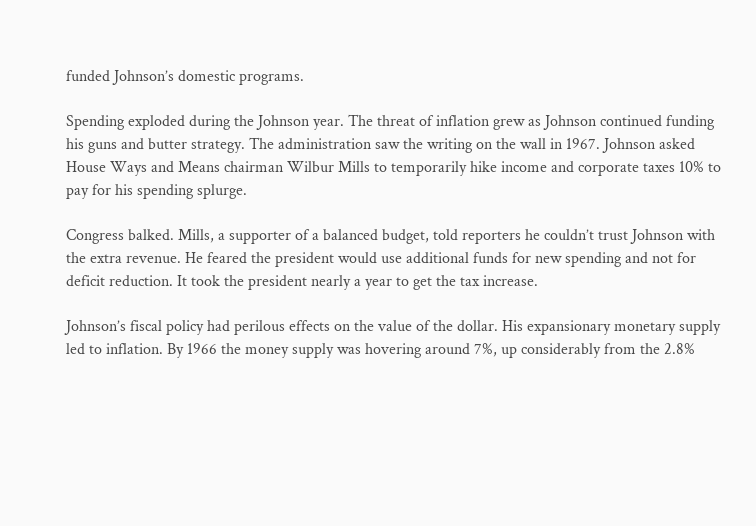funded Johnson’s domestic programs.

Spending exploded during the Johnson year. The threat of inflation grew as Johnson continued funding his guns and butter strategy. The administration saw the writing on the wall in 1967. Johnson asked House Ways and Means chairman Wilbur Mills to temporarily hike income and corporate taxes 10% to pay for his spending splurge.

Congress balked. Mills, a supporter of a balanced budget, told reporters he couldn’t trust Johnson with the extra revenue. He feared the president would use additional funds for new spending and not for deficit reduction. It took the president nearly a year to get the tax increase.

Johnson’s fiscal policy had perilous effects on the value of the dollar. His expansionary monetary supply led to inflation. By 1966 the money supply was hovering around 7%, up considerably from the 2.8%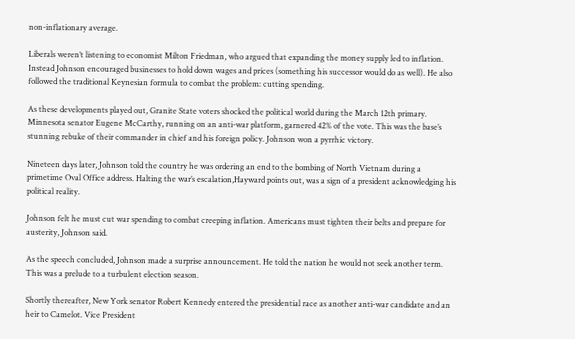non-inflationary average.

Liberals weren’t listening to economist Milton Friedman, who argued that expanding the money supply led to inflation. Instead Johnson encouraged businesses to hold down wages and prices (something his successor would do as well). He also followed the traditional Keynesian formula to combat the problem: cutting spending.

As these developments played out, Granite State voters shocked the political world during the March 12th primary. Minnesota senator Eugene McCarthy, running on an anti-war platform, garnered 42% of the vote. This was the base’s stunning rebuke of their commander in chief and his foreign policy. Johnson won a pyrrhic victory.

Nineteen days later, Johnson told the country he was ordering an end to the bombing of North Vietnam during a primetime Oval Office address. Halting the war’s escalation,Hayward points out, was a sign of a president acknowledging his political reality.

Johnson felt he must cut war spending to combat creeping inflation. Americans must tighten their belts and prepare for austerity, Johnson said.

As the speech concluded, Johnson made a surprise announcement. He told the nation he would not seek another term. This was a prelude to a turbulent election season.

Shortly thereafter, New York senator Robert Kennedy entered the presidential race as another anti-war candidate and an heir to Camelot. Vice President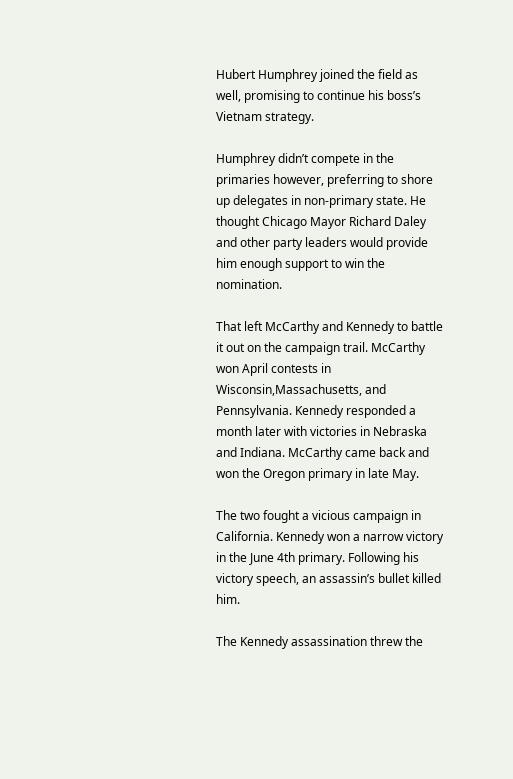Hubert Humphrey joined the field as well, promising to continue his boss’s Vietnam strategy.

Humphrey didn’t compete in the primaries however, preferring to shore up delegates in non-primary state. He thought Chicago Mayor Richard Daley and other party leaders would provide him enough support to win the nomination.

That left McCarthy and Kennedy to battle it out on the campaign trail. McCarthy won April contests in Wisconsin,Massachusetts, and Pennsylvania. Kennedy responded a month later with victories in Nebraska and Indiana. McCarthy came back and won the Oregon primary in late May.

The two fought a vicious campaign in California. Kennedy won a narrow victory in the June 4th primary. Following his victory speech, an assassin’s bullet killed him.

The Kennedy assassination threw the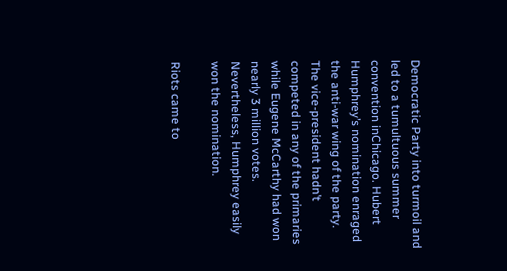Democratic Party into turmoil and led to a tumultuous summer convention inChicago. Hubert Humphrey’s nomination enraged the anti-war wing of the party. The vice-president hadn’t competed in any of the primaries while Eugene McCarthy had won nearly 3 million votes. Nevertheless, Humphrey easily won the nomination.

Riots came to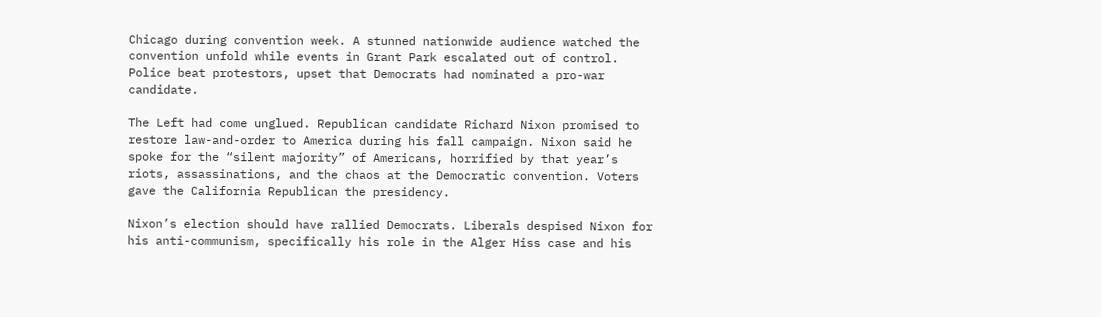Chicago during convention week. A stunned nationwide audience watched the convention unfold while events in Grant Park escalated out of control. Police beat protestors, upset that Democrats had nominated a pro-war candidate.

The Left had come unglued. Republican candidate Richard Nixon promised to restore law-and-order to America during his fall campaign. Nixon said he spoke for the “silent majority” of Americans, horrified by that year’s riots, assassinations, and the chaos at the Democratic convention. Voters gave the California Republican the presidency.

Nixon’s election should have rallied Democrats. Liberals despised Nixon for his anti-communism, specifically his role in the Alger Hiss case and his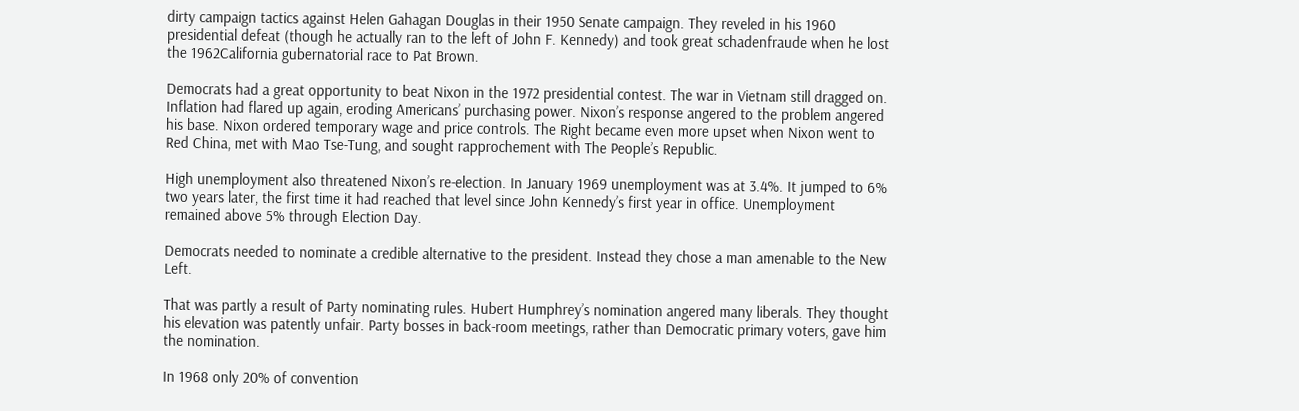dirty campaign tactics against Helen Gahagan Douglas in their 1950 Senate campaign. They reveled in his 1960 presidential defeat (though he actually ran to the left of John F. Kennedy) and took great schadenfraude when he lost the 1962California gubernatorial race to Pat Brown.

Democrats had a great opportunity to beat Nixon in the 1972 presidential contest. The war in Vietnam still dragged on. Inflation had flared up again, eroding Americans’ purchasing power. Nixon’s response angered to the problem angered his base. Nixon ordered temporary wage and price controls. The Right became even more upset when Nixon went to Red China, met with Mao Tse-Tung, and sought rapprochement with The People’s Republic.

High unemployment also threatened Nixon’s re-election. In January 1969 unemployment was at 3.4%. It jumped to 6% two years later, the first time it had reached that level since John Kennedy’s first year in office. Unemployment remained above 5% through Election Day.

Democrats needed to nominate a credible alternative to the president. Instead they chose a man amenable to the New Left.

That was partly a result of Party nominating rules. Hubert Humphrey’s nomination angered many liberals. They thought his elevation was patently unfair. Party bosses in back-room meetings, rather than Democratic primary voters, gave him the nomination.

In 1968 only 20% of convention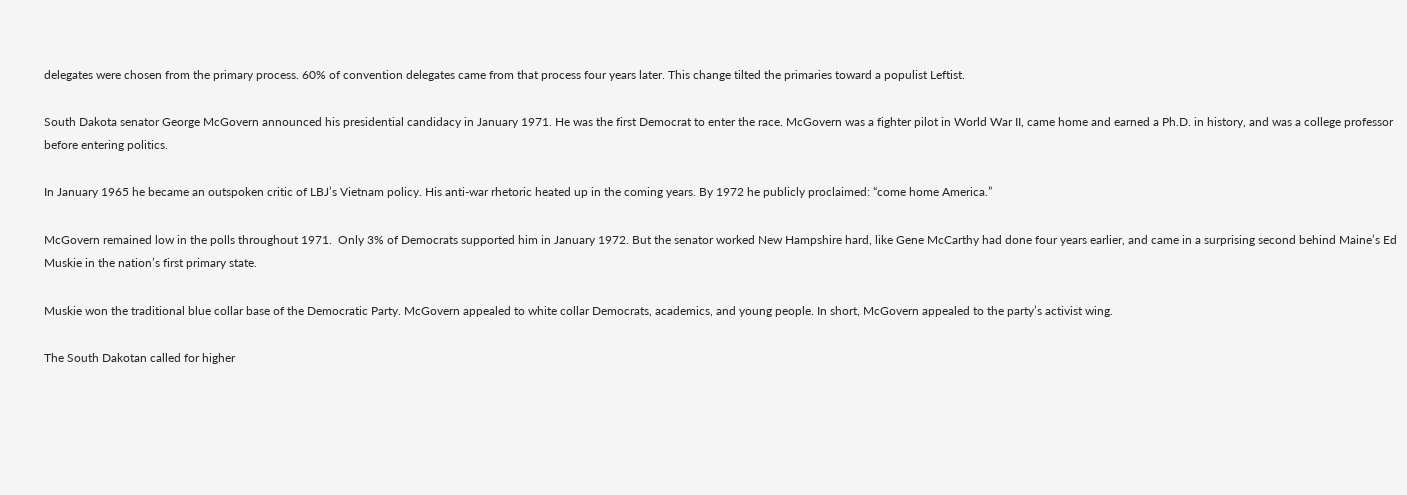delegates were chosen from the primary process. 60% of convention delegates came from that process four years later. This change tilted the primaries toward a populist Leftist.

South Dakota senator George McGovern announced his presidential candidacy in January 1971. He was the first Democrat to enter the race. McGovern was a fighter pilot in World War II, came home and earned a Ph.D. in history, and was a college professor before entering politics.

In January 1965 he became an outspoken critic of LBJ’s Vietnam policy. His anti-war rhetoric heated up in the coming years. By 1972 he publicly proclaimed: “come home America.”

McGovern remained low in the polls throughout 1971.  Only 3% of Democrats supported him in January 1972. But the senator worked New Hampshire hard, like Gene McCarthy had done four years earlier, and came in a surprising second behind Maine’s Ed Muskie in the nation’s first primary state.

Muskie won the traditional blue collar base of the Democratic Party. McGovern appealed to white collar Democrats, academics, and young people. In short, McGovern appealed to the party’s activist wing.

The South Dakotan called for higher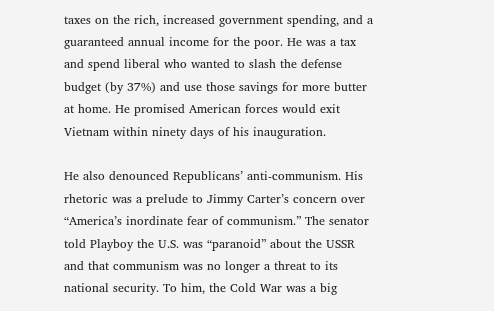taxes on the rich, increased government spending, and a guaranteed annual income for the poor. He was a tax and spend liberal who wanted to slash the defense budget (by 37%) and use those savings for more butter at home. He promised American forces would exit Vietnam within ninety days of his inauguration.

He also denounced Republicans’ anti-communism. His rhetoric was a prelude to Jimmy Carter’s concern over “America’s inordinate fear of communism.” The senator told Playboy the U.S. was “paranoid” about the USSR and that communism was no longer a threat to its national security. To him, the Cold War was a big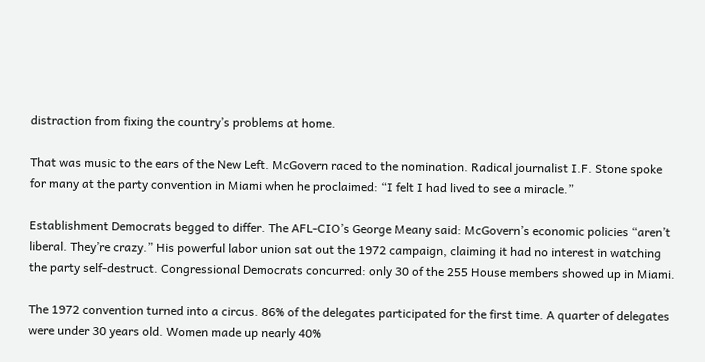distraction from fixing the country’s problems at home.

That was music to the ears of the New Left. McGovern raced to the nomination. Radical journalist I.F. Stone spoke for many at the party convention in Miami when he proclaimed: “I felt I had lived to see a miracle.”

Establishment Democrats begged to differ. The AFL-CIO’s George Meany said: McGovern’s economic policies “aren’t liberal. They’re crazy.” His powerful labor union sat out the 1972 campaign, claiming it had no interest in watching the party self-destruct. Congressional Democrats concurred: only 30 of the 255 House members showed up in Miami.

The 1972 convention turned into a circus. 86% of the delegates participated for the first time. A quarter of delegates were under 30 years old. Women made up nearly 40%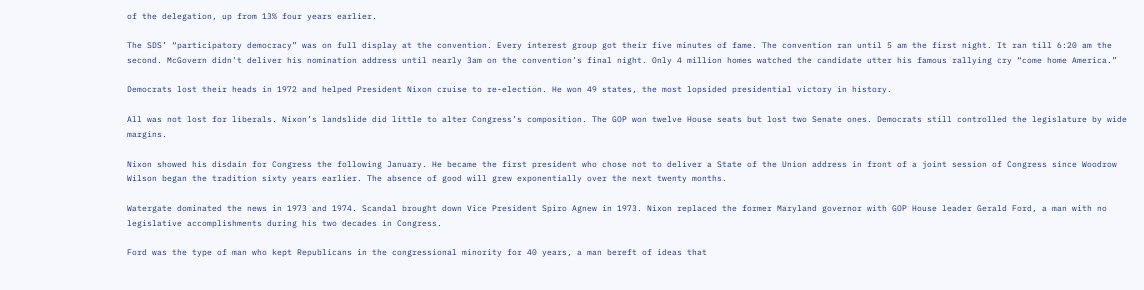of the delegation, up from 13% four years earlier.

The SDS’ “participatory democracy” was on full display at the convention. Every interest group got their five minutes of fame. The convention ran until 5 am the first night. It ran till 6:20 am the second. McGovern didn’t deliver his nomination address until nearly 3am on the convention’s final night. Only 4 million homes watched the candidate utter his famous rallying cry “come home America.”

Democrats lost their heads in 1972 and helped President Nixon cruise to re-election. He won 49 states, the most lopsided presidential victory in history.

All was not lost for liberals. Nixon’s landslide did little to alter Congress’s composition. The GOP won twelve House seats but lost two Senate ones. Democrats still controlled the legislature by wide margins.

Nixon showed his disdain for Congress the following January. He became the first president who chose not to deliver a State of the Union address in front of a joint session of Congress since Woodrow Wilson began the tradition sixty years earlier. The absence of good will grew exponentially over the next twenty months.

Watergate dominated the news in 1973 and 1974. Scandal brought down Vice President Spiro Agnew in 1973. Nixon replaced the former Maryland governor with GOP House leader Gerald Ford, a man with no legislative accomplishments during his two decades in Congress.

Ford was the type of man who kept Republicans in the congressional minority for 40 years, a man bereft of ideas that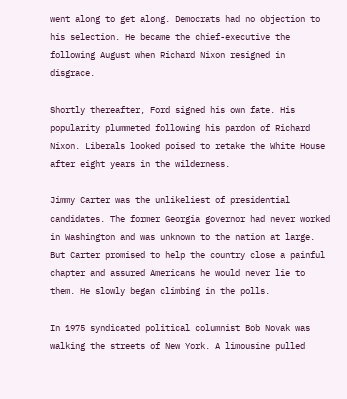went along to get along. Democrats had no objection to his selection. He became the chief-executive the following August when Richard Nixon resigned in disgrace.

Shortly thereafter, Ford signed his own fate. His popularity plummeted following his pardon of Richard Nixon. Liberals looked poised to retake the White House after eight years in the wilderness.

Jimmy Carter was the unlikeliest of presidential candidates. The former Georgia governor had never worked in Washington and was unknown to the nation at large. But Carter promised to help the country close a painful chapter and assured Americans he would never lie to them. He slowly began climbing in the polls.

In 1975 syndicated political columnist Bob Novak was walking the streets of New York. A limousine pulled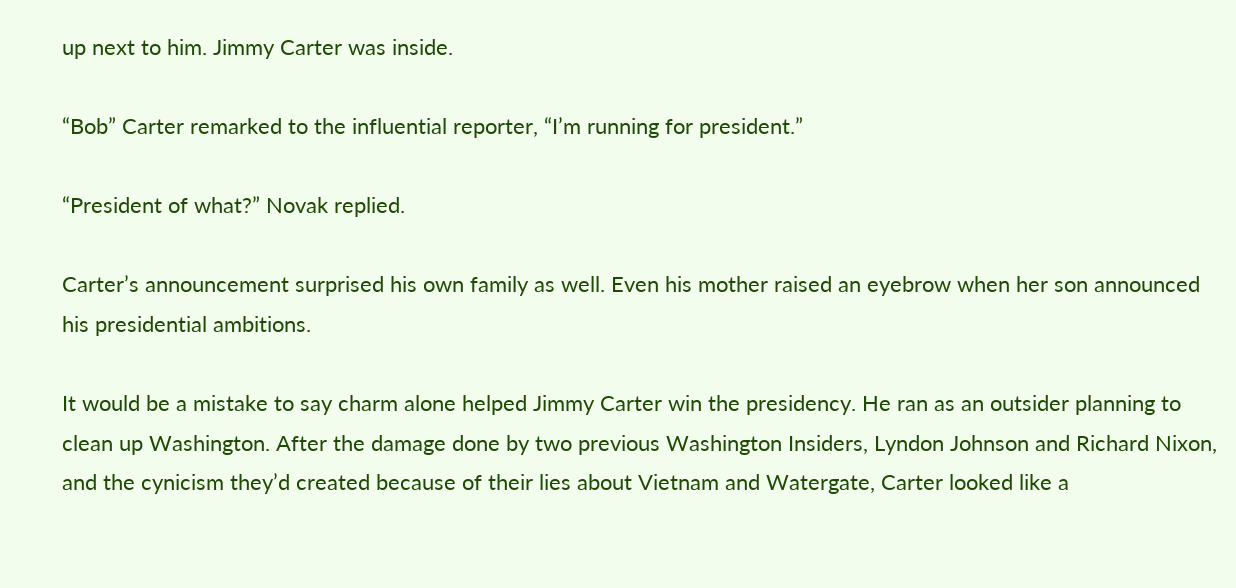up next to him. Jimmy Carter was inside.

“Bob” Carter remarked to the influential reporter, “I’m running for president.”

“President of what?” Novak replied.

Carter’s announcement surprised his own family as well. Even his mother raised an eyebrow when her son announced his presidential ambitions.

It would be a mistake to say charm alone helped Jimmy Carter win the presidency. He ran as an outsider planning to clean up Washington. After the damage done by two previous Washington Insiders, Lyndon Johnson and Richard Nixon, and the cynicism they’d created because of their lies about Vietnam and Watergate, Carter looked like a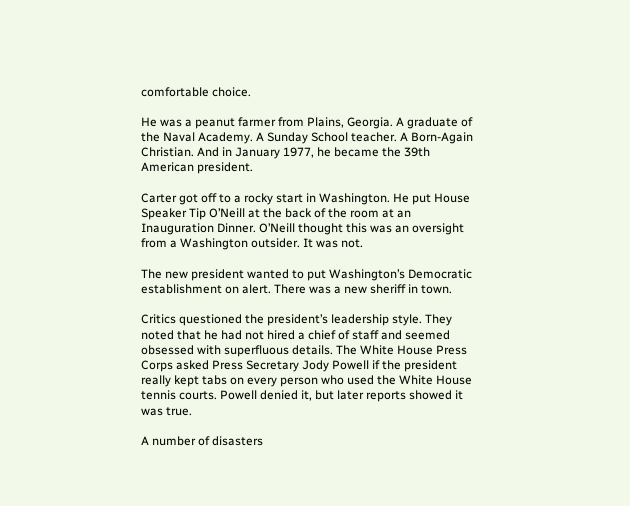comfortable choice.

He was a peanut farmer from Plains, Georgia. A graduate of the Naval Academy. A Sunday School teacher. A Born-Again Christian. And in January 1977, he became the 39th American president.

Carter got off to a rocky start in Washington. He put House Speaker Tip O’Neill at the back of the room at an Inauguration Dinner. O’Neill thought this was an oversight from a Washington outsider. It was not.

The new president wanted to put Washington’s Democratic establishment on alert. There was a new sheriff in town.

Critics questioned the president’s leadership style. They noted that he had not hired a chief of staff and seemed obsessed with superfluous details. The White House Press Corps asked Press Secretary Jody Powell if the president really kept tabs on every person who used the White House tennis courts. Powell denied it, but later reports showed it was true.

A number of disasters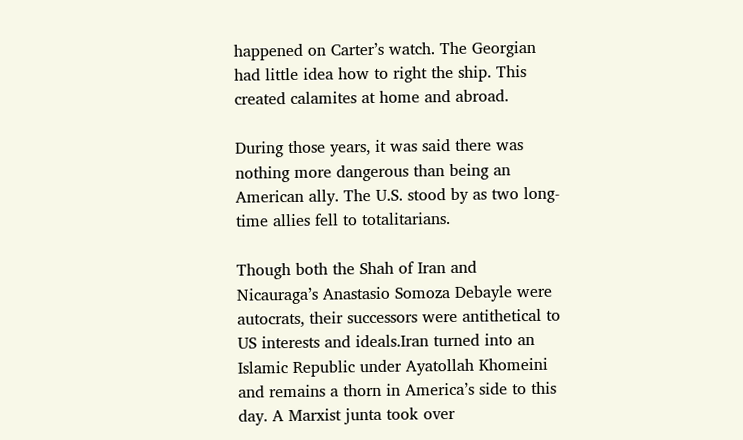happened on Carter’s watch. The Georgian had little idea how to right the ship. This created calamites at home and abroad.

During those years, it was said there was nothing more dangerous than being an American ally. The U.S. stood by as two long-time allies fell to totalitarians.

Though both the Shah of Iran and Nicauraga’s Anastasio Somoza Debayle were autocrats, their successors were antithetical to US interests and ideals.Iran turned into an Islamic Republic under Ayatollah Khomeini and remains a thorn in America’s side to this day. A Marxist junta took over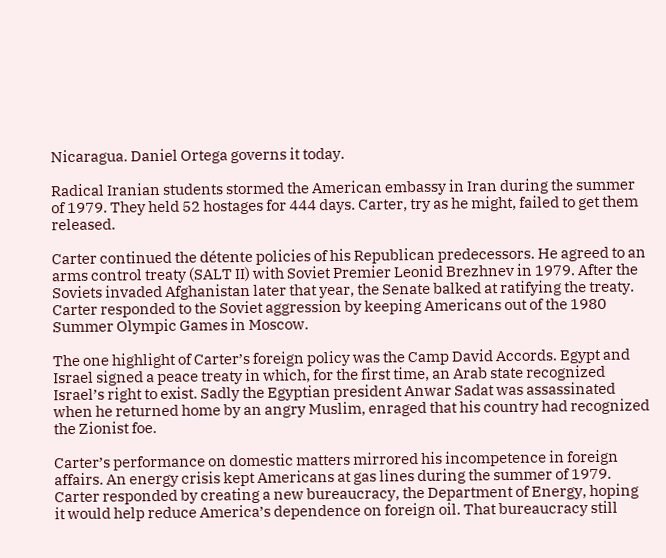Nicaragua. Daniel Ortega governs it today.

Radical Iranian students stormed the American embassy in Iran during the summer of 1979. They held 52 hostages for 444 days. Carter, try as he might, failed to get them released.

Carter continued the détente policies of his Republican predecessors. He agreed to an arms control treaty (SALT II) with Soviet Premier Leonid Brezhnev in 1979. After the Soviets invaded Afghanistan later that year, the Senate balked at ratifying the treaty. Carter responded to the Soviet aggression by keeping Americans out of the 1980 Summer Olympic Games in Moscow.

The one highlight of Carter’s foreign policy was the Camp David Accords. Egypt and Israel signed a peace treaty in which, for the first time, an Arab state recognized Israel’s right to exist. Sadly the Egyptian president Anwar Sadat was assassinated when he returned home by an angry Muslim, enraged that his country had recognized the Zionist foe.

Carter’s performance on domestic matters mirrored his incompetence in foreign affairs. An energy crisis kept Americans at gas lines during the summer of 1979.  Carter responded by creating a new bureaucracy, the Department of Energy, hoping it would help reduce America’s dependence on foreign oil. That bureaucracy still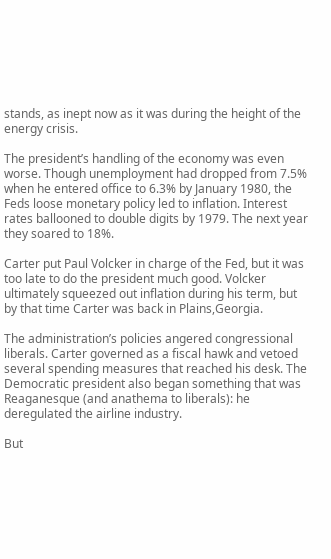stands, as inept now as it was during the height of the energy crisis.

The president’s handling of the economy was even worse. Though unemployment had dropped from 7.5% when he entered office to 6.3% by January 1980, the Feds loose monetary policy led to inflation. Interest rates ballooned to double digits by 1979. The next year they soared to 18%.

Carter put Paul Volcker in charge of the Fed, but it was too late to do the president much good. Volcker ultimately squeezed out inflation during his term, but by that time Carter was back in Plains,Georgia.

The administration’s policies angered congressional liberals. Carter governed as a fiscal hawk and vetoed several spending measures that reached his desk. The Democratic president also began something that was Reaganesque (and anathema to liberals): he deregulated the airline industry.

But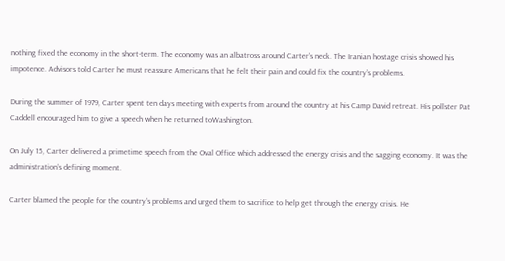nothing fixed the economy in the short-term. The economy was an albatross around Carter’s neck. The Iranian hostage crisis showed his impotence. Advisors told Carter he must reassure Americans that he felt their pain and could fix the country’s problems.

During the summer of 1979, Carter spent ten days meeting with experts from around the country at his Camp David retreat. His pollster Pat Caddell encouraged him to give a speech when he returned toWashington.

On July 15, Carter delivered a primetime speech from the Oval Office which addressed the energy crisis and the sagging economy. It was the administration’s defining moment.

Carter blamed the people for the country’s problems and urged them to sacrifice to help get through the energy crisis. He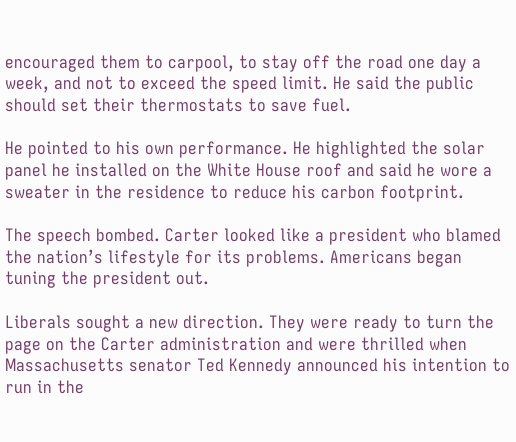encouraged them to carpool, to stay off the road one day a week, and not to exceed the speed limit. He said the public should set their thermostats to save fuel.

He pointed to his own performance. He highlighted the solar panel he installed on the White House roof and said he wore a sweater in the residence to reduce his carbon footprint.

The speech bombed. Carter looked like a president who blamed the nation’s lifestyle for its problems. Americans began tuning the president out.

Liberals sought a new direction. They were ready to turn the page on the Carter administration and were thrilled when Massachusetts senator Ted Kennedy announced his intention to run in the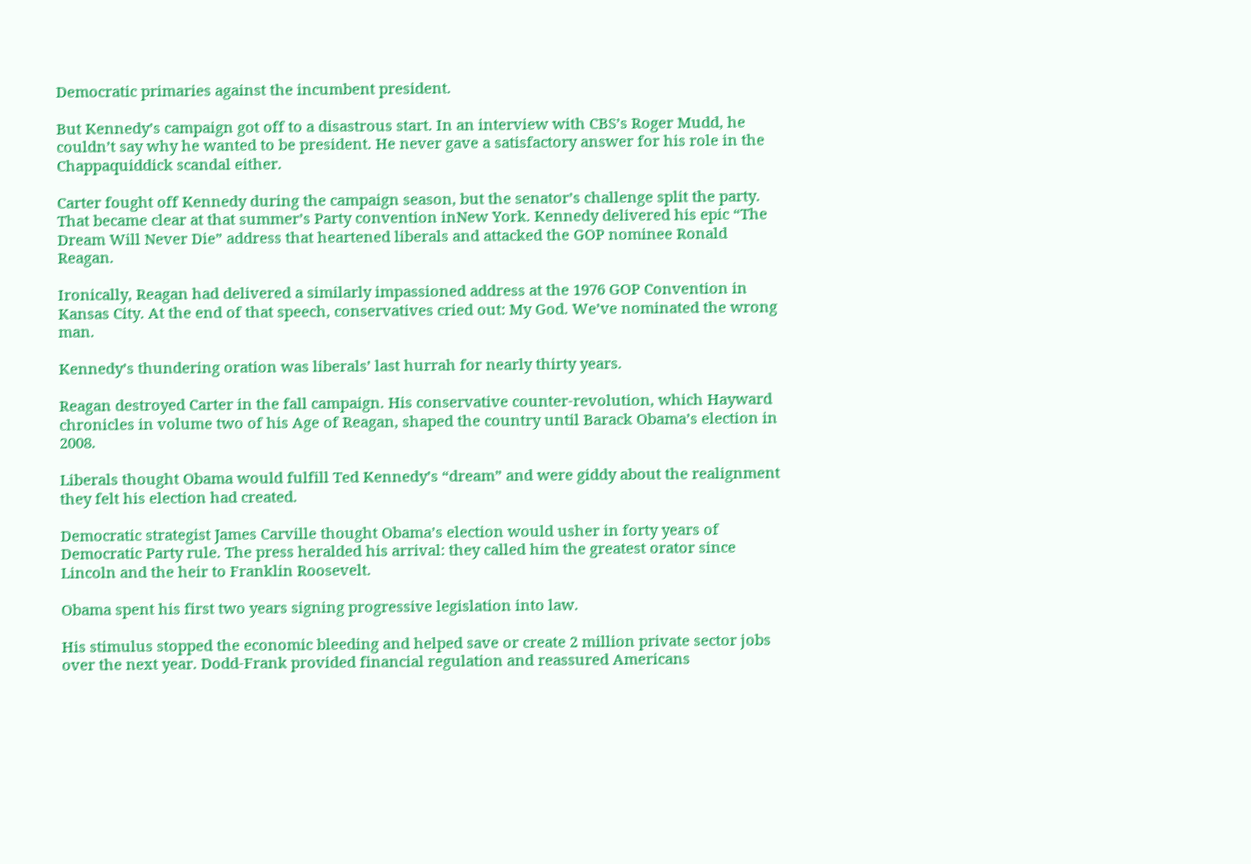Democratic primaries against the incumbent president.

But Kennedy’s campaign got off to a disastrous start. In an interview with CBS’s Roger Mudd, he couldn’t say why he wanted to be president. He never gave a satisfactory answer for his role in the Chappaquiddick scandal either.

Carter fought off Kennedy during the campaign season, but the senator’s challenge split the party. That became clear at that summer’s Party convention inNew York. Kennedy delivered his epic “The Dream Will Never Die” address that heartened liberals and attacked the GOP nominee Ronald Reagan.

Ironically, Reagan had delivered a similarly impassioned address at the 1976 GOP Convention in Kansas City. At the end of that speech, conservatives cried out: My God. We’ve nominated the wrong man.

Kennedy’s thundering oration was liberals’ last hurrah for nearly thirty years.

Reagan destroyed Carter in the fall campaign. His conservative counter-revolution, which Hayward chronicles in volume two of his Age of Reagan, shaped the country until Barack Obama’s election in 2008.

Liberals thought Obama would fulfill Ted Kennedy’s “dream” and were giddy about the realignment they felt his election had created.

Democratic strategist James Carville thought Obama’s election would usher in forty years of Democratic Party rule. The press heralded his arrival: they called him the greatest orator since Lincoln and the heir to Franklin Roosevelt.

Obama spent his first two years signing progressive legislation into law.

His stimulus stopped the economic bleeding and helped save or create 2 million private sector jobs over the next year. Dodd-Frank provided financial regulation and reassured Americans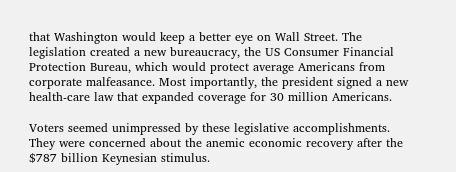that Washington would keep a better eye on Wall Street. The legislation created a new bureaucracy, the US Consumer Financial Protection Bureau, which would protect average Americans from corporate malfeasance. Most importantly, the president signed a new health-care law that expanded coverage for 30 million Americans.

Voters seemed unimpressed by these legislative accomplishments. They were concerned about the anemic economic recovery after the $787 billion Keynesian stimulus.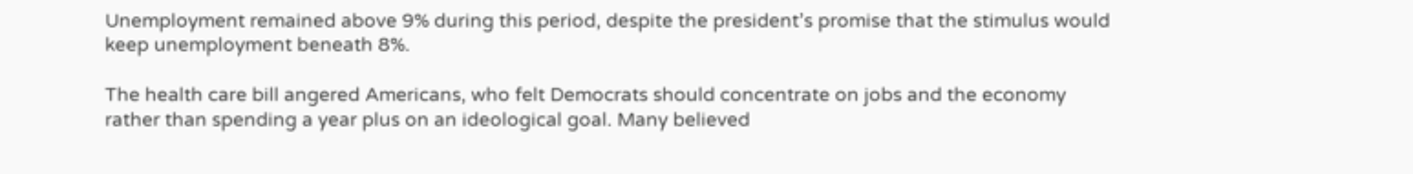Unemployment remained above 9% during this period, despite the president’s promise that the stimulus would keep unemployment beneath 8%.

The health care bill angered Americans, who felt Democrats should concentrate on jobs and the economy rather than spending a year plus on an ideological goal. Many believed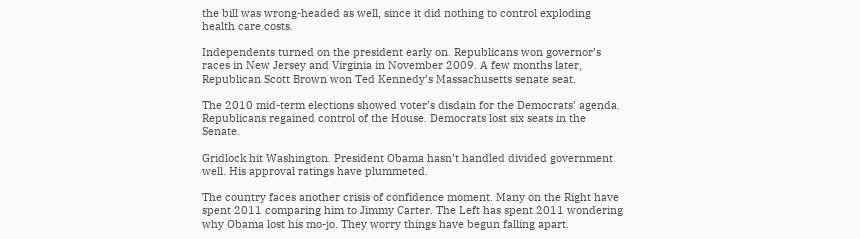the bill was wrong-headed as well, since it did nothing to control exploding health care costs.

Independents turned on the president early on. Republicans won governor’s races in New Jersey and Virginia in November 2009. A few months later, Republican Scott Brown won Ted Kennedy’s Massachusetts senate seat.

The 2010 mid-term elections showed voter’s disdain for the Democrats’ agenda. Republicans regained control of the House. Democrats lost six seats in the Senate.

Gridlock hit Washington. President Obama hasn’t handled divided government well. His approval ratings have plummeted.

The country faces another crisis of confidence moment. Many on the Right have spent 2011 comparing him to Jimmy Carter. The Left has spent 2011 wondering why Obama lost his mo-jo. They worry things have begun falling apart.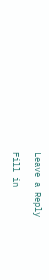Leave a Reply

Fill in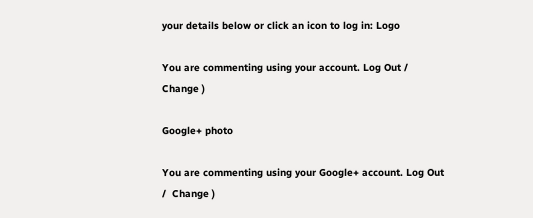your details below or click an icon to log in: Logo

You are commenting using your account. Log Out /  Change )

Google+ photo

You are commenting using your Google+ account. Log Out /  Change )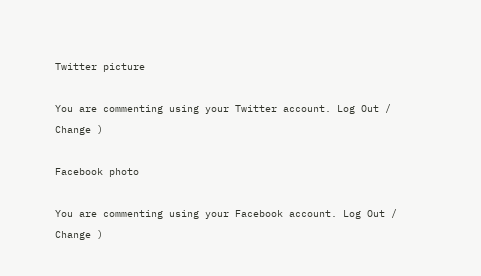Twitter picture

You are commenting using your Twitter account. Log Out /  Change )

Facebook photo

You are commenting using your Facebook account. Log Out /  Change )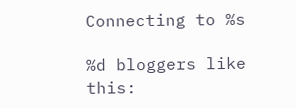Connecting to %s

%d bloggers like this: